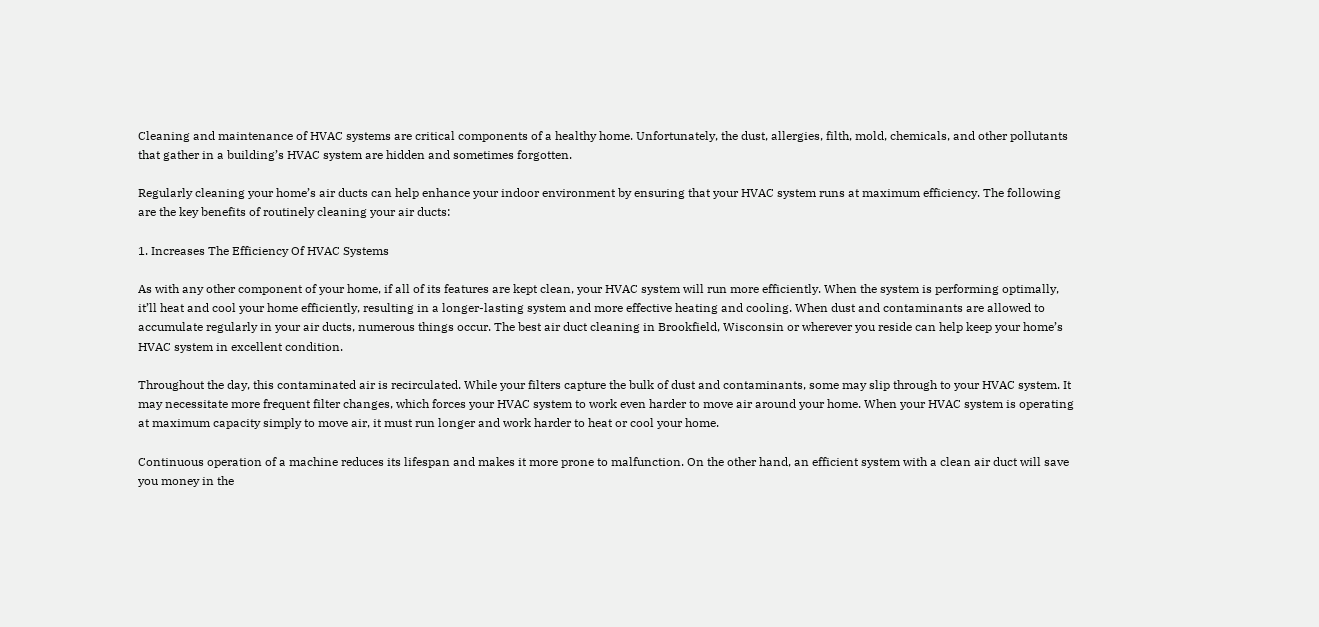Cleaning and maintenance of HVAC systems are critical components of a healthy home. Unfortunately, the dust, allergies, filth, mold, chemicals, and other pollutants that gather in a building’s HVAC system are hidden and sometimes forgotten.

Regularly cleaning your home’s air ducts can help enhance your indoor environment by ensuring that your HVAC system runs at maximum efficiency. The following are the key benefits of routinely cleaning your air ducts:

1. Increases The Efficiency Of HVAC Systems

As with any other component of your home, if all of its features are kept clean, your HVAC system will run more efficiently. When the system is performing optimally, it’ll heat and cool your home efficiently, resulting in a longer-lasting system and more effective heating and cooling. When dust and contaminants are allowed to accumulate regularly in your air ducts, numerous things occur. The best air duct cleaning in Brookfield, Wisconsin or wherever you reside can help keep your home’s HVAC system in excellent condition.

Throughout the day, this contaminated air is recirculated. While your filters capture the bulk of dust and contaminants, some may slip through to your HVAC system. It may necessitate more frequent filter changes, which forces your HVAC system to work even harder to move air around your home. When your HVAC system is operating at maximum capacity simply to move air, it must run longer and work harder to heat or cool your home.

Continuous operation of a machine reduces its lifespan and makes it more prone to malfunction. On the other hand, an efficient system with a clean air duct will save you money in the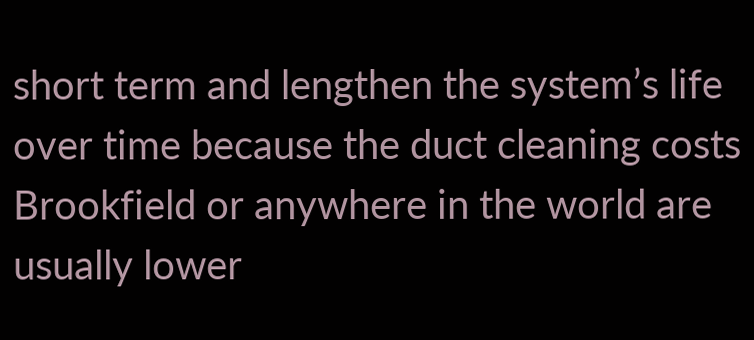short term and lengthen the system’s life over time because the duct cleaning costs Brookfield or anywhere in the world are usually lower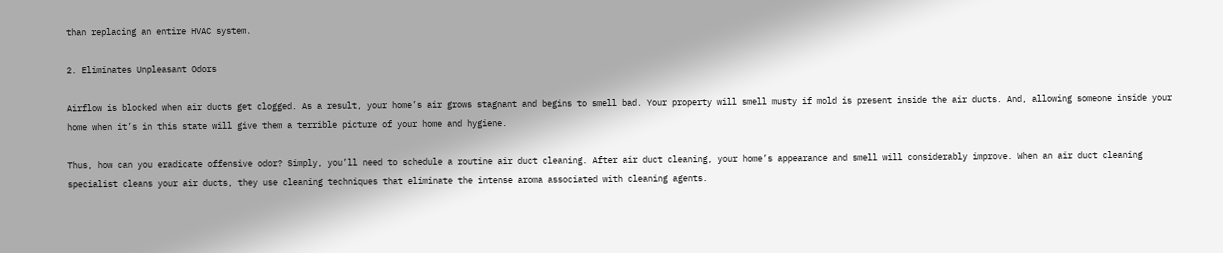than replacing an entire HVAC system.

2. Eliminates Unpleasant Odors

Airflow is blocked when air ducts get clogged. As a result, your home’s air grows stagnant and begins to smell bad. Your property will smell musty if mold is present inside the air ducts. And, allowing someone inside your home when it’s in this state will give them a terrible picture of your home and hygiene.

Thus, how can you eradicate offensive odor? Simply, you’ll need to schedule a routine air duct cleaning. After air duct cleaning, your home’s appearance and smell will considerably improve. When an air duct cleaning specialist cleans your air ducts, they use cleaning techniques that eliminate the intense aroma associated with cleaning agents.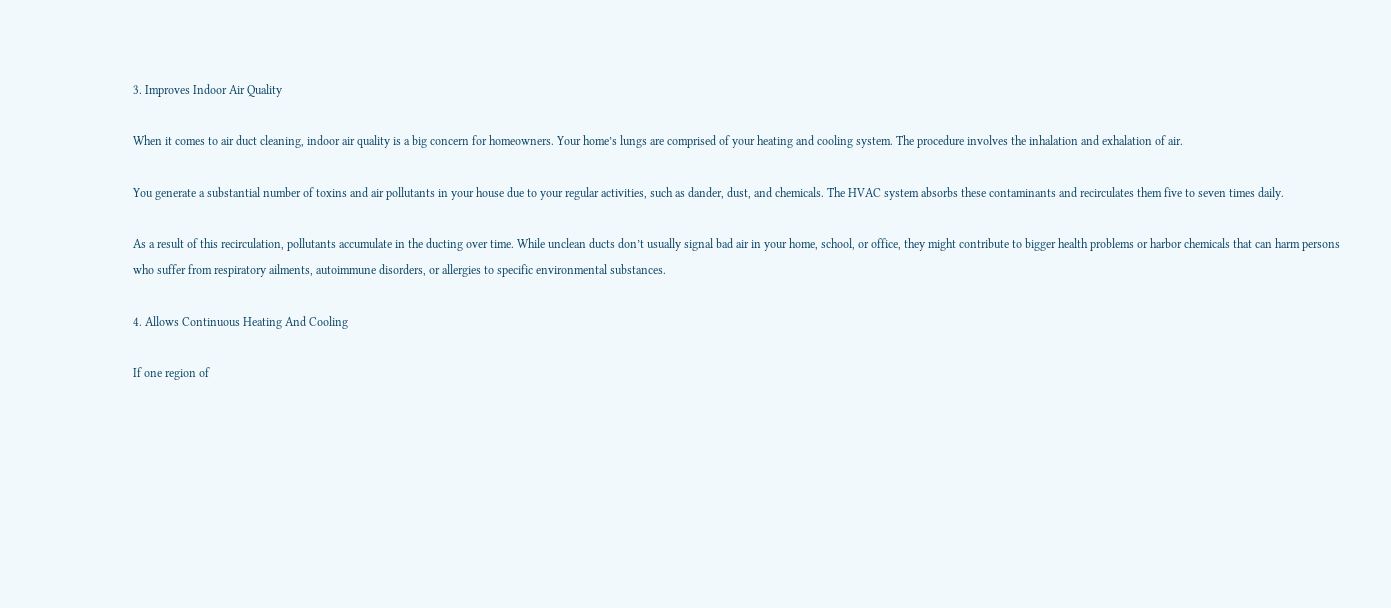3. Improves Indoor Air Quality

When it comes to air duct cleaning, indoor air quality is a big concern for homeowners. Your home’s lungs are comprised of your heating and cooling system. The procedure involves the inhalation and exhalation of air.

You generate a substantial number of toxins and air pollutants in your house due to your regular activities, such as dander, dust, and chemicals. The HVAC system absorbs these contaminants and recirculates them five to seven times daily.

As a result of this recirculation, pollutants accumulate in the ducting over time. While unclean ducts don’t usually signal bad air in your home, school, or office, they might contribute to bigger health problems or harbor chemicals that can harm persons who suffer from respiratory ailments, autoimmune disorders, or allergies to specific environmental substances.

4. Allows Continuous Heating And Cooling

If one region of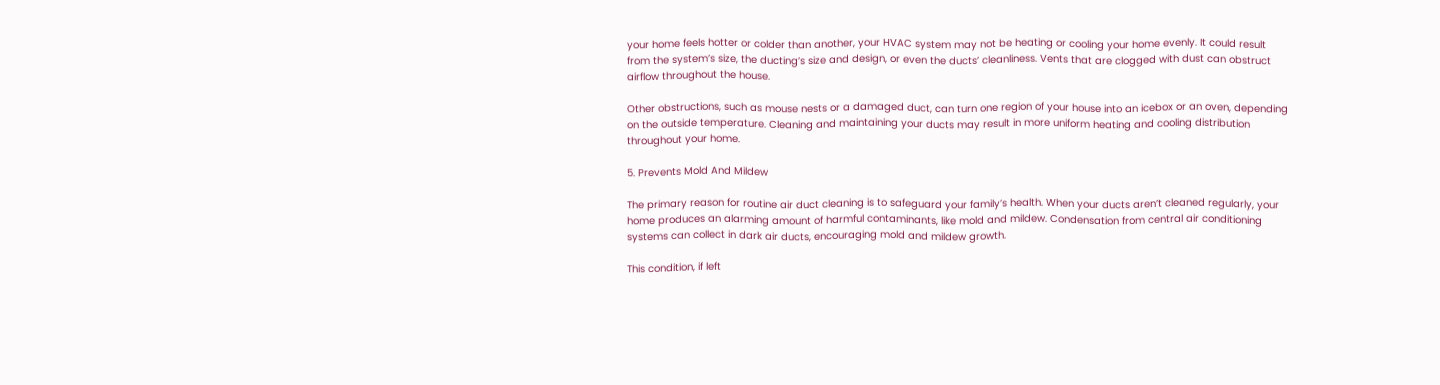your home feels hotter or colder than another, your HVAC system may not be heating or cooling your home evenly. It could result from the system’s size, the ducting’s size and design, or even the ducts’ cleanliness. Vents that are clogged with dust can obstruct airflow throughout the house.

Other obstructions, such as mouse nests or a damaged duct, can turn one region of your house into an icebox or an oven, depending on the outside temperature. Cleaning and maintaining your ducts may result in more uniform heating and cooling distribution throughout your home.

5. Prevents Mold And Mildew

The primary reason for routine air duct cleaning is to safeguard your family’s health. When your ducts aren’t cleaned regularly, your home produces an alarming amount of harmful contaminants, like mold and mildew. Condensation from central air conditioning systems can collect in dark air ducts, encouraging mold and mildew growth.

This condition, if left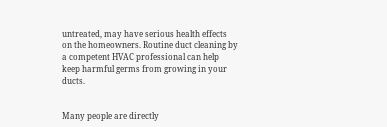untreated, may have serious health effects on the homeowners. Routine duct cleaning by a competent HVAC professional can help keep harmful germs from growing in your ducts.


Many people are directly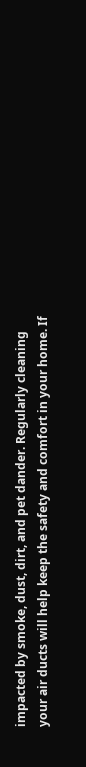impacted by smoke, dust, dirt, and pet dander. Regularly cleaning your air ducts will help keep the safety and comfort in your home. If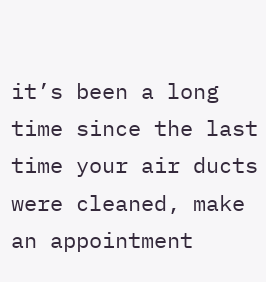it’s been a long time since the last time your air ducts were cleaned, make an appointment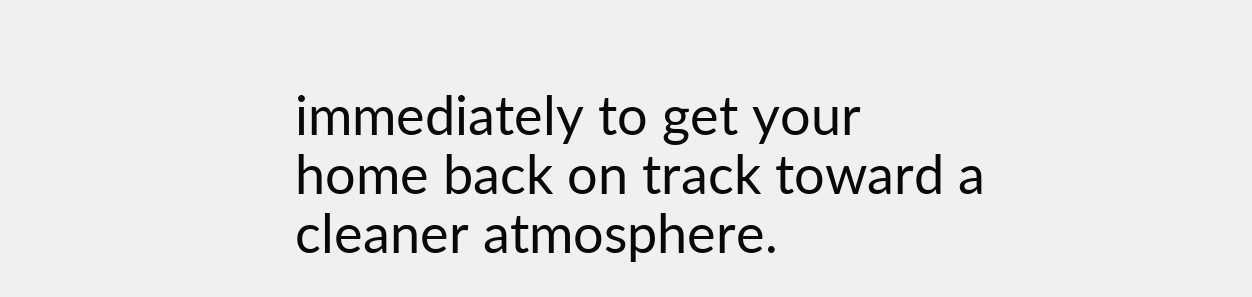immediately to get your home back on track toward a cleaner atmosphere.